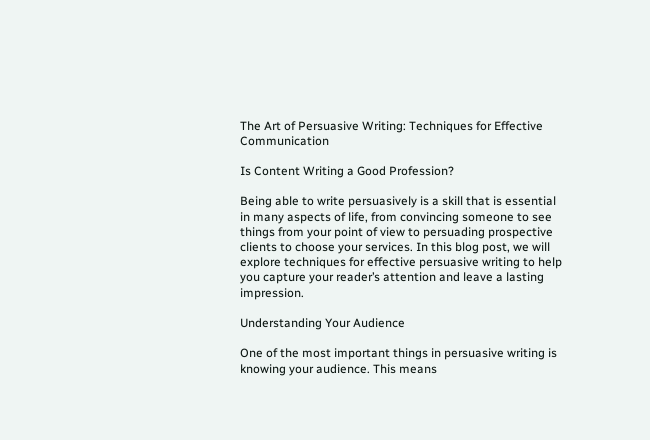The Art of Persuasive Writing: Techniques for Effective Communication

Is Content Writing a Good Profession?

Being able to write persuasively is a skill that is essential in many aspects of life, from convincing someone to see things from your point of view to persuading prospective clients to choose your services. In this blog post, we will explore techniques for effective persuasive writing to help you capture your reader’s attention and leave a lasting impression.

Understanding Your Audience

One of the most important things in persuasive writing is knowing your audience. This means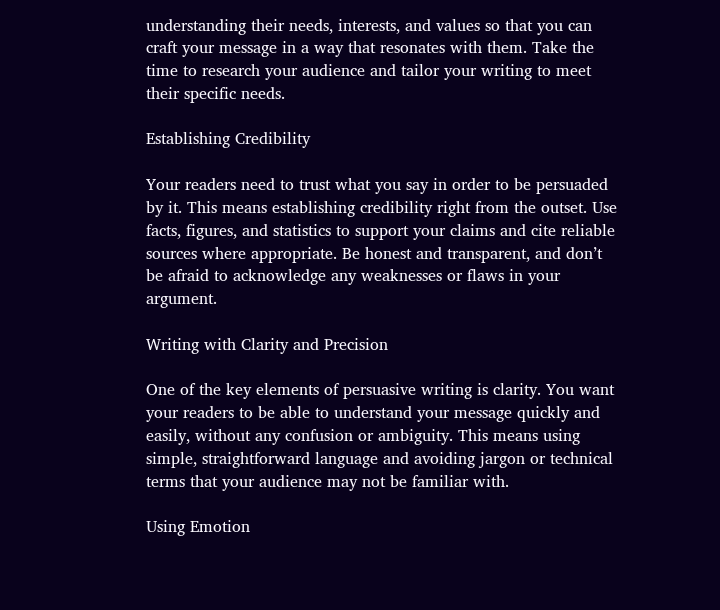understanding their needs, interests, and values so that you can craft your message in a way that resonates with them. Take the time to research your audience and tailor your writing to meet their specific needs.

Establishing Credibility

Your readers need to trust what you say in order to be persuaded by it. This means establishing credibility right from the outset. Use facts, figures, and statistics to support your claims and cite reliable sources where appropriate. Be honest and transparent, and don’t be afraid to acknowledge any weaknesses or flaws in your argument.

Writing with Clarity and Precision

One of the key elements of persuasive writing is clarity. You want your readers to be able to understand your message quickly and easily, without any confusion or ambiguity. This means using simple, straightforward language and avoiding jargon or technical terms that your audience may not be familiar with.

Using Emotion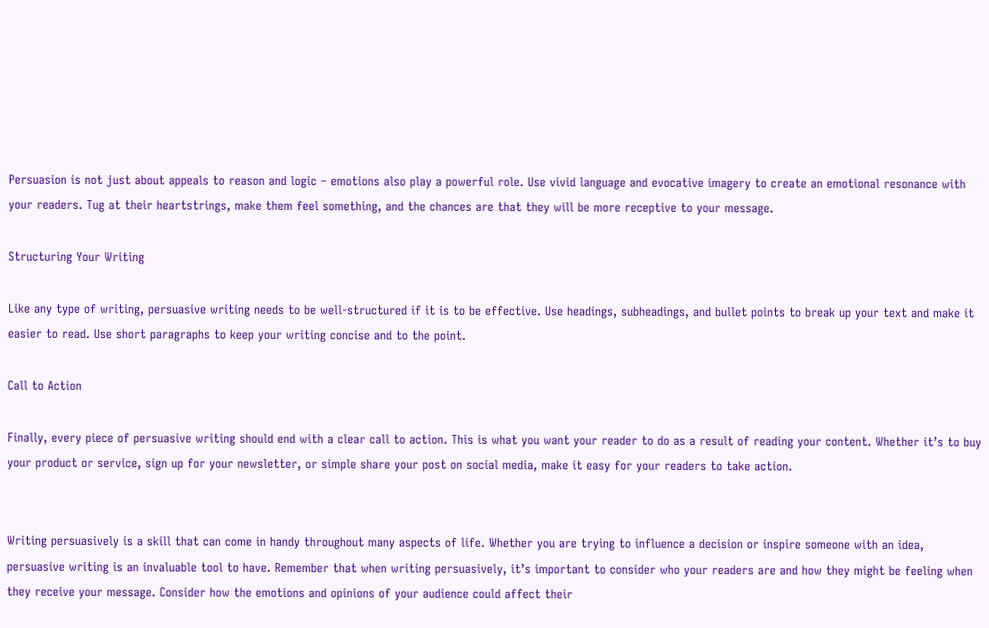Persuasion is not just about appeals to reason and logic – emotions also play a powerful role. Use vivid language and evocative imagery to create an emotional resonance with your readers. Tug at their heartstrings, make them feel something, and the chances are that they will be more receptive to your message.

Structuring Your Writing

Like any type of writing, persuasive writing needs to be well-structured if it is to be effective. Use headings, subheadings, and bullet points to break up your text and make it easier to read. Use short paragraphs to keep your writing concise and to the point.

Call to Action

Finally, every piece of persuasive writing should end with a clear call to action. This is what you want your reader to do as a result of reading your content. Whether it’s to buy your product or service, sign up for your newsletter, or simple share your post on social media, make it easy for your readers to take action.


Writing persuasively is a skill that can come in handy throughout many aspects of life. Whether you are trying to influence a decision or inspire someone with an idea, persuasive writing is an invaluable tool to have. Remember that when writing persuasively, it’s important to consider who your readers are and how they might be feeling when they receive your message. Consider how the emotions and opinions of your audience could affect their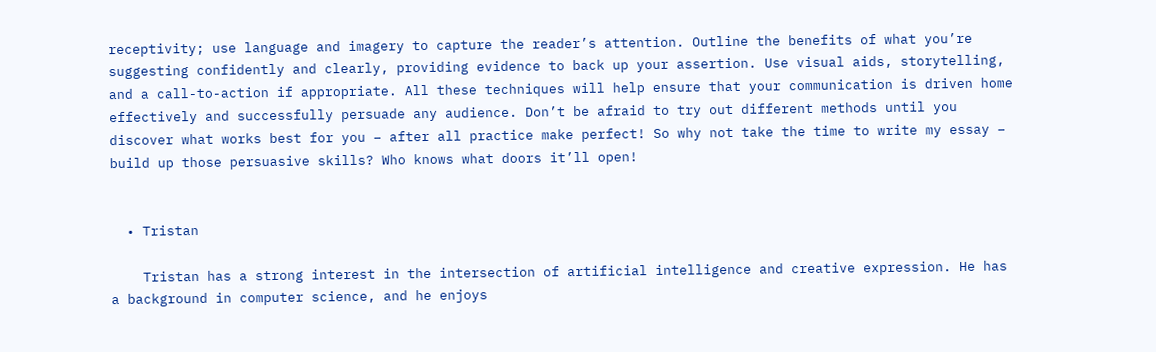receptivity; use language and imagery to capture the reader’s attention. Outline the benefits of what you’re suggesting confidently and clearly, providing evidence to back up your assertion. Use visual aids, storytelling, and a call-to-action if appropriate. All these techniques will help ensure that your communication is driven home effectively and successfully persuade any audience. Don’t be afraid to try out different methods until you discover what works best for you – after all practice make perfect! So why not take the time to write my essay – build up those persuasive skills? Who knows what doors it’ll open!


  • Tristan

    Tristan has a strong interest in the intersection of artificial intelligence and creative expression. He has a background in computer science, and he enjoys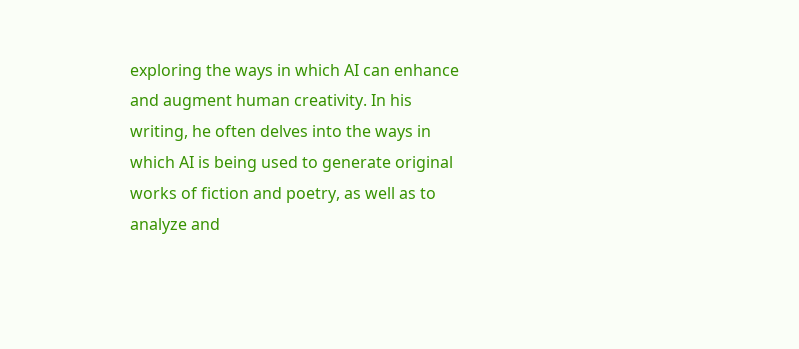exploring the ways in which AI can enhance and augment human creativity. In his writing, he often delves into the ways in which AI is being used to generate original works of fiction and poetry, as well as to analyze and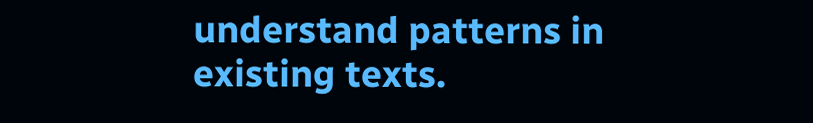understand patterns in existing texts.